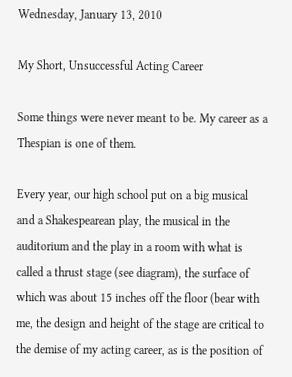Wednesday, January 13, 2010

My Short, Unsuccessful Acting Career

Some things were never meant to be. My career as a Thespian is one of them.

Every year, our high school put on a big musical and a Shakespearean play, the musical in the auditorium and the play in a room with what is called a thrust stage (see diagram), the surface of which was about 15 inches off the floor (bear with me, the design and height of the stage are critical to the demise of my acting career, as is the position of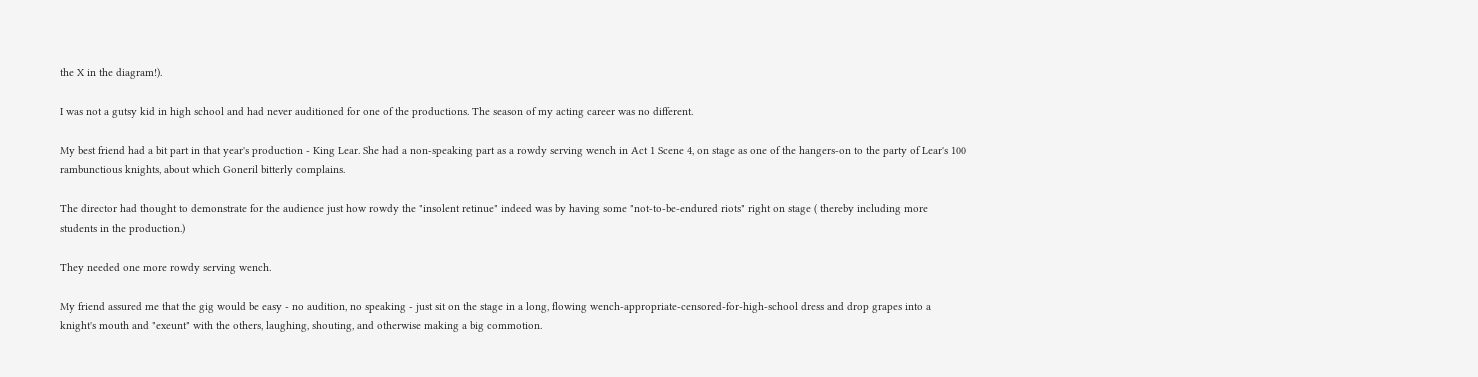the X in the diagram!).

I was not a gutsy kid in high school and had never auditioned for one of the productions. The season of my acting career was no different.

My best friend had a bit part in that year's production - King Lear. She had a non-speaking part as a rowdy serving wench in Act 1 Scene 4, on stage as one of the hangers-on to the party of Lear's 100 rambunctious knights, about which Goneril bitterly complains.

The director had thought to demonstrate for the audience just how rowdy the "insolent retinue" indeed was by having some "not-to-be-endured riots" right on stage ( thereby including more students in the production.)

They needed one more rowdy serving wench.

My friend assured me that the gig would be easy - no audition, no speaking - just sit on the stage in a long, flowing wench-appropriate-censored-for-high-school dress and drop grapes into a knight's mouth and "exeunt" with the others, laughing, shouting, and otherwise making a big commotion.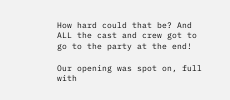How hard could that be? And ALL the cast and crew got to go to the party at the end!

Our opening was spot on, full with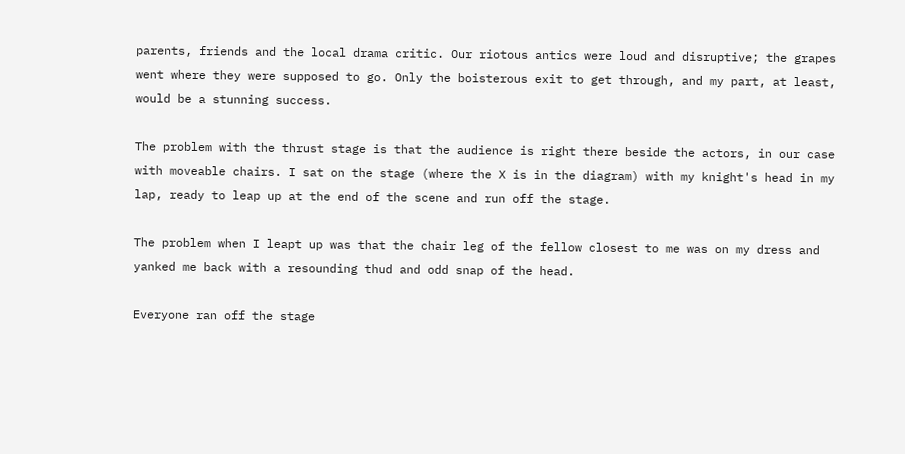parents, friends and the local drama critic. Our riotous antics were loud and disruptive; the grapes went where they were supposed to go. Only the boisterous exit to get through, and my part, at least, would be a stunning success.

The problem with the thrust stage is that the audience is right there beside the actors, in our case with moveable chairs. I sat on the stage (where the X is in the diagram) with my knight's head in my lap, ready to leap up at the end of the scene and run off the stage.

The problem when I leapt up was that the chair leg of the fellow closest to me was on my dress and yanked me back with a resounding thud and odd snap of the head.

Everyone ran off the stage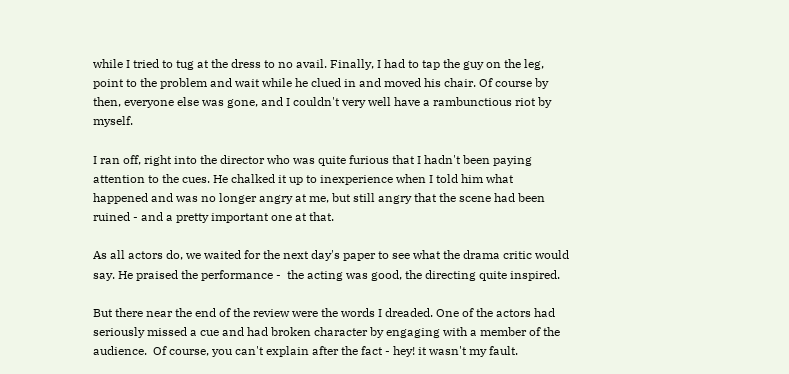while I tried to tug at the dress to no avail. Finally, I had to tap the guy on the leg, point to the problem and wait while he clued in and moved his chair. Of course by then, everyone else was gone, and I couldn't very well have a rambunctious riot by myself.

I ran off, right into the director who was quite furious that I hadn't been paying attention to the cues. He chalked it up to inexperience when I told him what happened and was no longer angry at me, but still angry that the scene had been ruined - and a pretty important one at that.

As all actors do, we waited for the next day's paper to see what the drama critic would say. He praised the performance -  the acting was good, the directing quite inspired.

But there near the end of the review were the words I dreaded. One of the actors had seriously missed a cue and had broken character by engaging with a member of the audience.  Of course, you can't explain after the fact - hey! it wasn't my fault.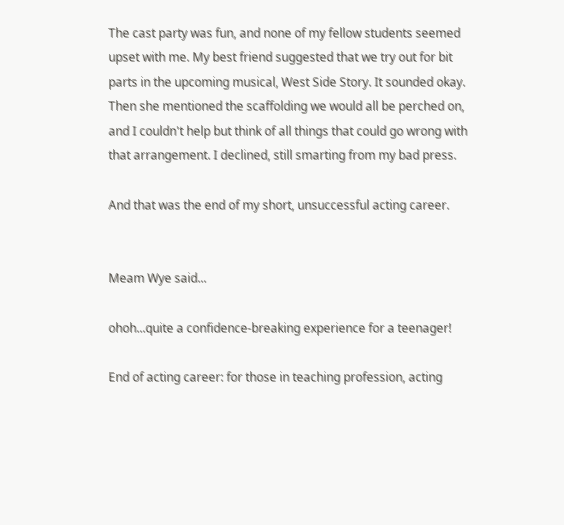The cast party was fun, and none of my fellow students seemed upset with me. My best friend suggested that we try out for bit parts in the upcoming musical, West Side Story. It sounded okay. Then she mentioned the scaffolding we would all be perched on, and I couldn't help but think of all things that could go wrong with that arrangement. I declined, still smarting from my bad press.

And that was the end of my short, unsuccessful acting career.


Meam Wye said...

ohoh...quite a confidence-breaking experience for a teenager!

End of acting career: for those in teaching profession, acting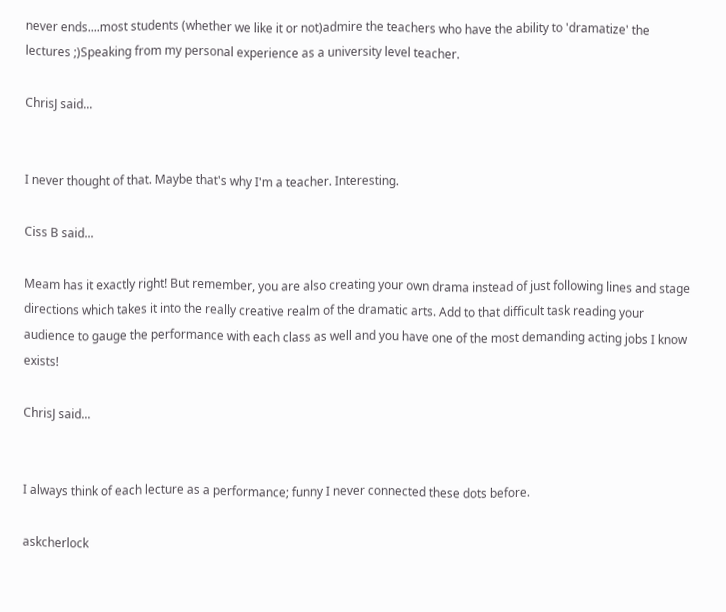never ends....most students (whether we like it or not)admire the teachers who have the ability to 'dramatize' the lectures ;)Speaking from my personal experience as a university level teacher.

ChrisJ said...


I never thought of that. Maybe that's why I'm a teacher. Interesting.

Ciss B said...

Meam has it exactly right! But remember, you are also creating your own drama instead of just following lines and stage directions which takes it into the really creative realm of the dramatic arts. Add to that difficult task reading your audience to gauge the performance with each class as well and you have one of the most demanding acting jobs I know exists!

ChrisJ said...


I always think of each lecture as a performance; funny I never connected these dots before.

askcherlock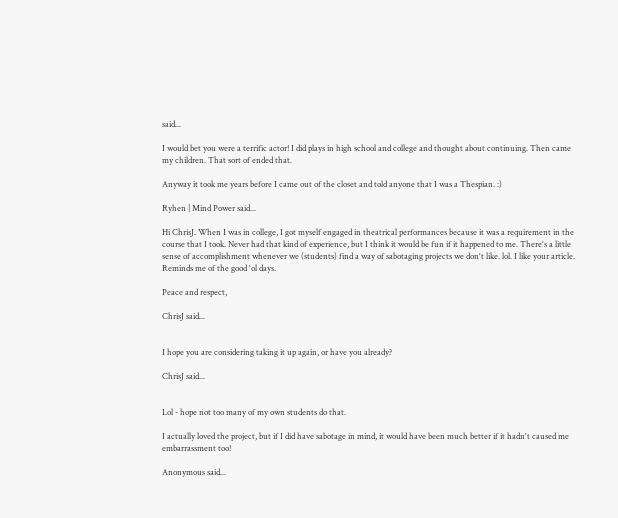said...

I would bet you were a terrific actor! I did plays in high school and college and thought about continuing. Then came my children. That sort of ended that.

Anyway it took me years before I came out of the closet and told anyone that I was a Thespian. :)

Ryhen | Mind Power said...

Hi ChrisJ. When I was in college, I got myself engaged in theatrical performances because it was a requirement in the course that I took. Never had that kind of experience, but I think it would be fun if it happened to me. There's a little sense of accomplishment whenever we (students) find a way of sabotaging projects we don't like. lol. I like your article. Reminds me of the good 'ol days.

Peace and respect,

ChrisJ said...


I hope you are considering taking it up again, or have you already?

ChrisJ said...


Lol - hope not too many of my own students do that.

I actually loved the project, but if I did have sabotage in mind, it would have been much better if it hadn't caused me embarrassment too!

Anonymous said...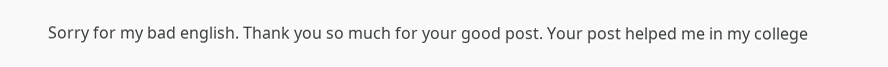Sorry for my bad english. Thank you so much for your good post. Your post helped me in my college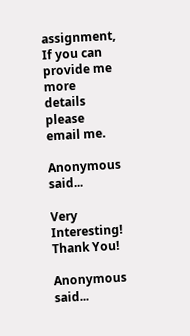assignment, If you can provide me more details please email me.

Anonymous said...

Very Interesting!
Thank You!

Anonymous said...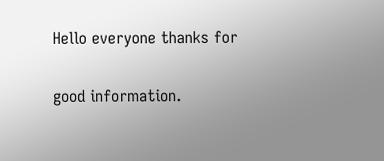Hello everyone thanks for

good information.